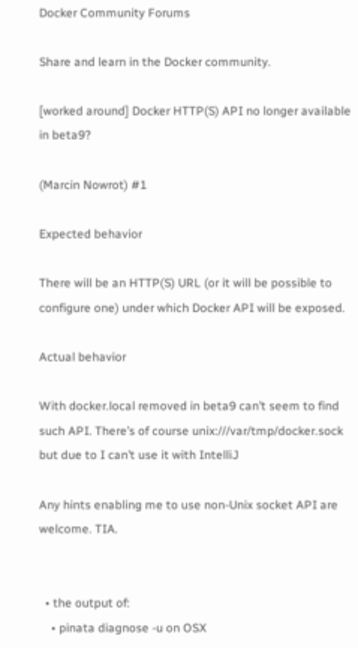Docker Community Forums

Share and learn in the Docker community.

[worked around] Docker HTTP(S) API no longer available in beta9?

(Marcin Nowrot) #1

Expected behavior

There will be an HTTP(S) URL (or it will be possible to configure one) under which Docker API will be exposed.

Actual behavior

With docker.local removed in beta9 can’t seem to find such API. There’s of course unix:///var/tmp/docker.sock but due to I can’t use it with IntelliJ

Any hints enabling me to use non-Unix socket API are welcome. TIA.


  • the output of:
    • pinata diagnose -u on OSX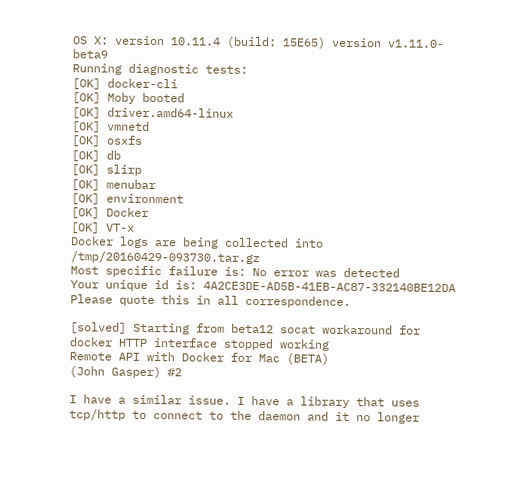OS X: version 10.11.4 (build: 15E65) version v1.11.0-beta9
Running diagnostic tests:
[OK] docker-cli
[OK] Moby booted
[OK] driver.amd64-linux
[OK] vmnetd
[OK] osxfs
[OK] db
[OK] slirp
[OK] menubar
[OK] environment
[OK] Docker
[OK] VT-x
Docker logs are being collected into /tmp/20160429-093730.tar.gz
Most specific failure is: No error was detected
Your unique id is: 4A2CE3DE-AD5B-41EB-AC87-332140BE12DA
Please quote this in all correspondence.

[solved] Starting from beta12 socat workaround for docker HTTP interface stopped working
Remote API with Docker for Mac (BETA)
(John Gasper) #2

I have a similar issue. I have a library that uses tcp/http to connect to the daemon and it no longer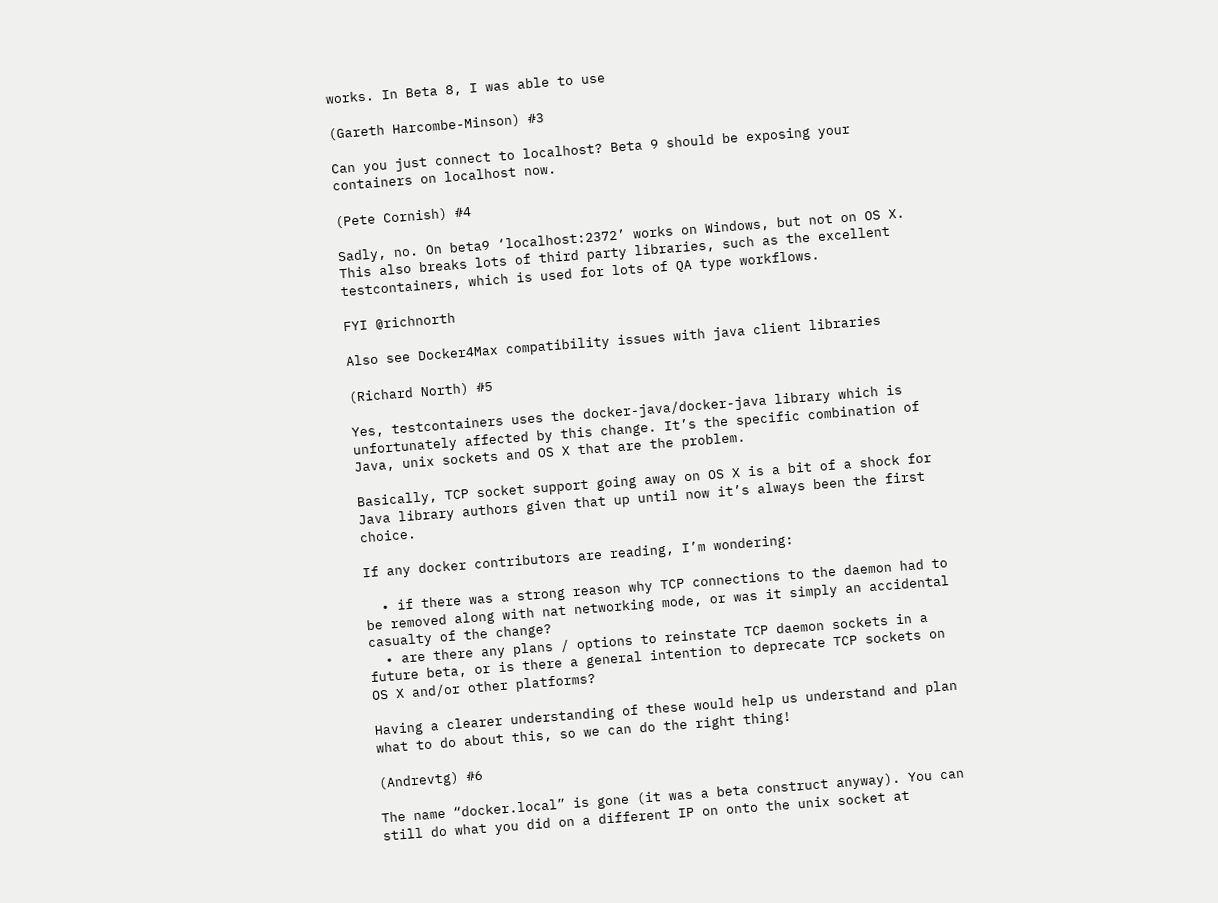works. In Beta 8, I was able to use

(Gareth Harcombe-Minson) #3

Can you just connect to localhost? Beta 9 should be exposing your containers on localhost now.

(Pete Cornish) #4

Sadly, no. On beta9 ‘localhost:2372’ works on Windows, but not on OS X. This also breaks lots of third party libraries, such as the excellent testcontainers, which is used for lots of QA type workflows.

FYI @richnorth

Also see Docker4Max compatibility issues with java client libraries

(Richard North) #5

Yes, testcontainers uses the docker-java/docker-java library which is unfortunately affected by this change. It’s the specific combination of Java, unix sockets and OS X that are the problem.

Basically, TCP socket support going away on OS X is a bit of a shock for Java library authors given that up until now it’s always been the first choice.

If any docker contributors are reading, I’m wondering:

  • if there was a strong reason why TCP connections to the daemon had to be removed along with nat networking mode, or was it simply an accidental casualty of the change?
  • are there any plans / options to reinstate TCP daemon sockets in a future beta, or is there a general intention to deprecate TCP sockets on OS X and/or other platforms?

Having a clearer understanding of these would help us understand and plan what to do about this, so we can do the right thing!

(Andrevtg) #6

The name “docker.local” is gone (it was a beta construct anyway). You can still do what you did on a different IP on onto the unix socket at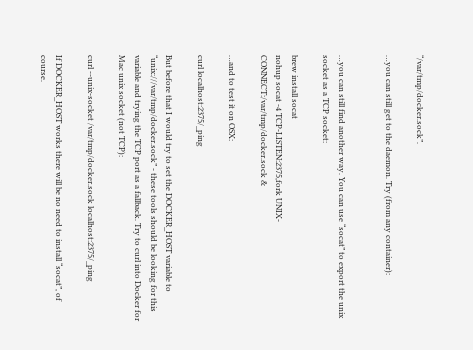“/var/tmp/docker.sock”.

…you can still get to the daemon. Try (from any container):


…you can still find another way. You can use “socat” to export the unix socket as a TCP socket:

brew install socat
nohup socat -4 TCP-LISTEN:2375,fork UNIX-CONNECT:/var/tmp/docker.sock &

…and to test it on OSX:

curl localhost:2375/_ping

But before that I would try to set the DOCKER_HOST variable to “unix:///var/tmp/docker.sock” - these tools should be looking for this variable and trying the TCP port as a fallback. Try to curl into Docker for Mac unix socket (not TCP):

curl --unix-socket /var/tmp/docker.sock localhost:2375/_ping

If DOCKER_HOST works there will be no need to install “socat”, of course.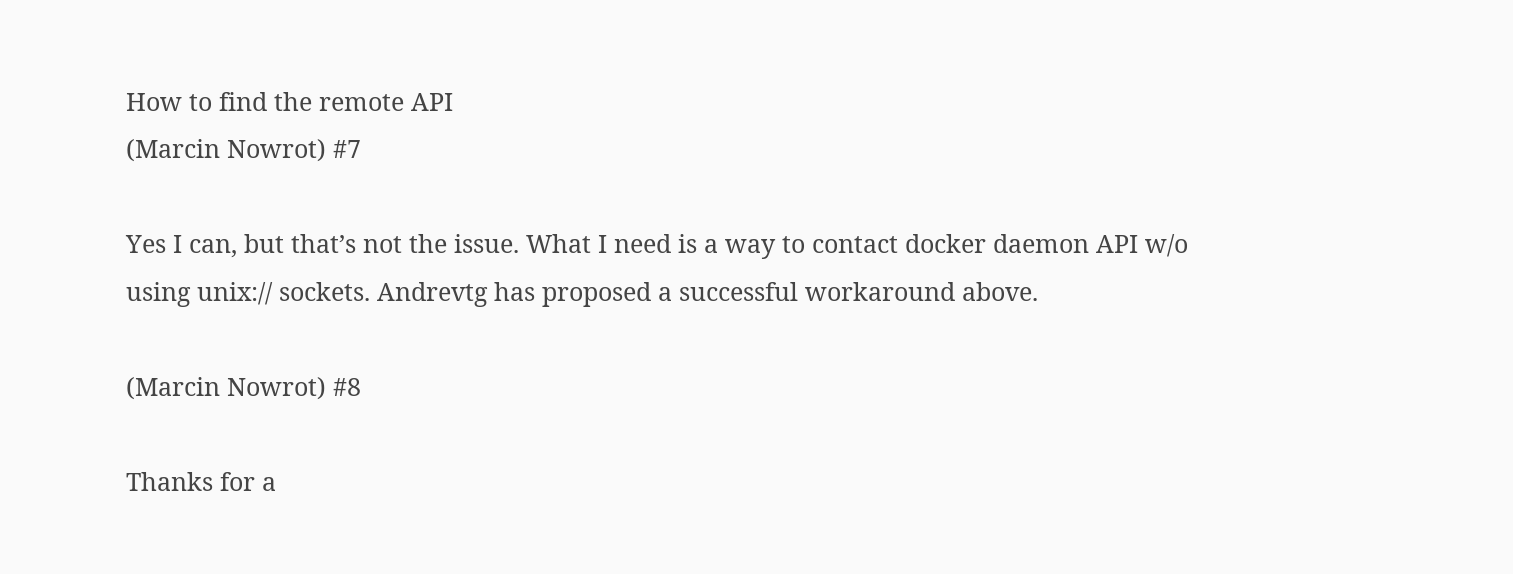How to find the remote API
(Marcin Nowrot) #7

Yes I can, but that’s not the issue. What I need is a way to contact docker daemon API w/o using unix:// sockets. Andrevtg has proposed a successful workaround above.

(Marcin Nowrot) #8

Thanks for a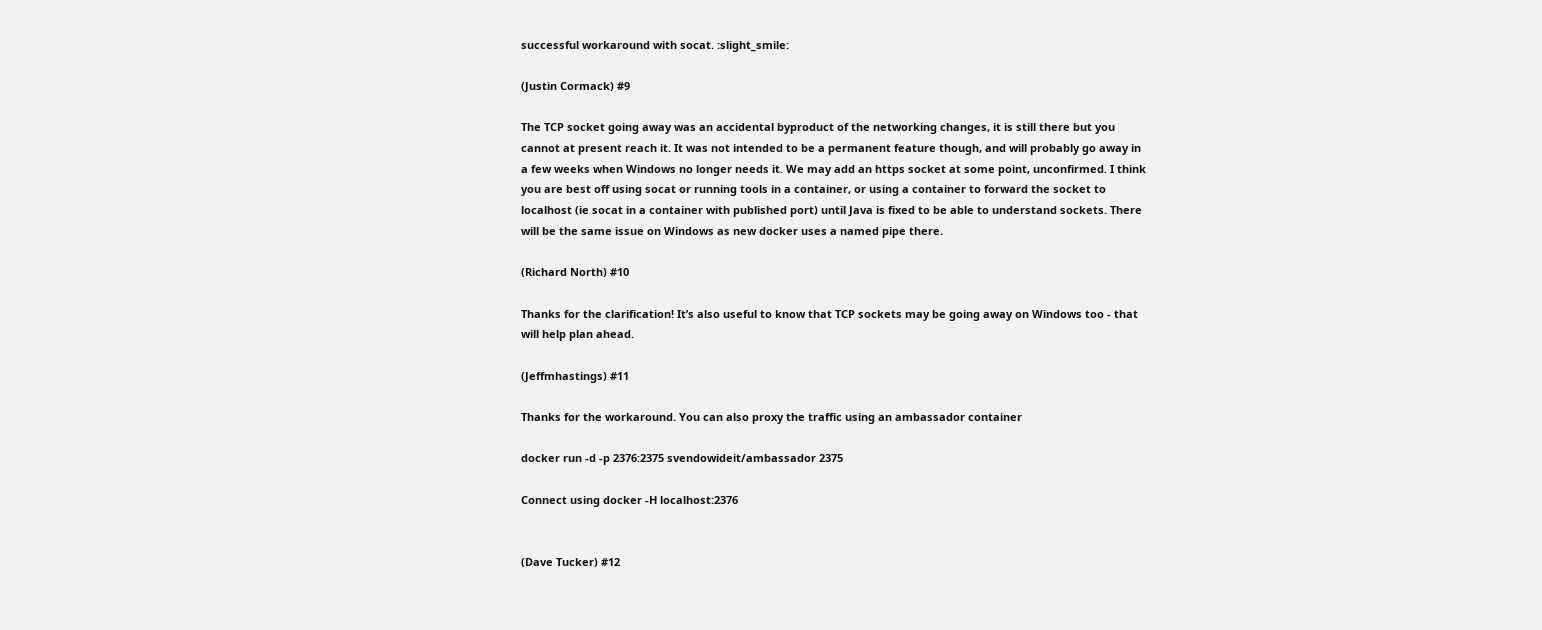successful workaround with socat. :slight_smile:

(Justin Cormack) #9

The TCP socket going away was an accidental byproduct of the networking changes, it is still there but you cannot at present reach it. It was not intended to be a permanent feature though, and will probably go away in a few weeks when Windows no longer needs it. We may add an https socket at some point, unconfirmed. I think you are best off using socat or running tools in a container, or using a container to forward the socket to localhost (ie socat in a container with published port) until Java is fixed to be able to understand sockets. There will be the same issue on Windows as new docker uses a named pipe there.

(Richard North) #10

Thanks for the clarification! It’s also useful to know that TCP sockets may be going away on Windows too - that will help plan ahead.

(Jeffmhastings) #11

Thanks for the workaround. You can also proxy the traffic using an ambassador container

docker run -d -p 2376:2375 svendowideit/ambassador 2375

Connect using docker -H localhost:2376


(Dave Tucker) #12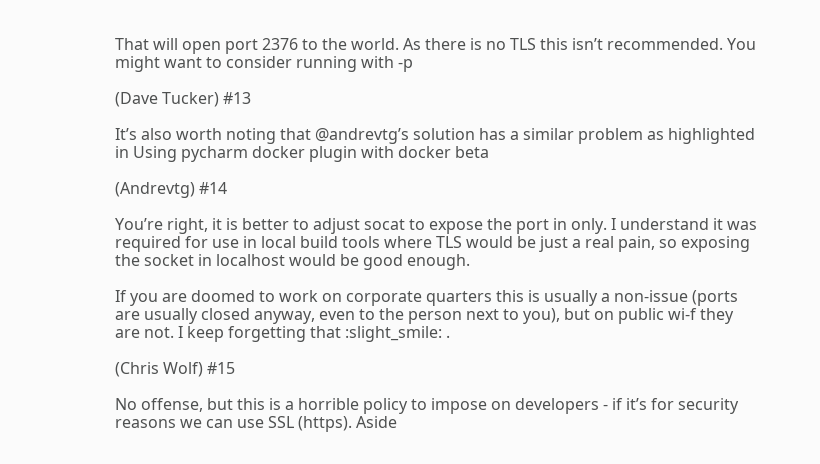That will open port 2376 to the world. As there is no TLS this isn’t recommended. You might want to consider running with -p

(Dave Tucker) #13

It’s also worth noting that @andrevtg’s solution has a similar problem as highlighted in Using pycharm docker plugin with docker beta

(Andrevtg) #14

You’re right, it is better to adjust socat to expose the port in only. I understand it was required for use in local build tools where TLS would be just a real pain, so exposing the socket in localhost would be good enough.

If you are doomed to work on corporate quarters this is usually a non-issue (ports are usually closed anyway, even to the person next to you), but on public wi-f they are not. I keep forgetting that :slight_smile: .

(Chris Wolf) #15

No offense, but this is a horrible policy to impose on developers - if it’s for security reasons we can use SSL (https). Aside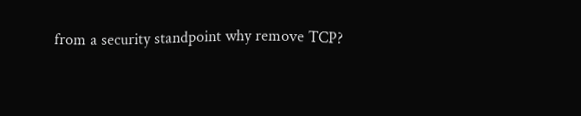from a security standpoint why remove TCP?